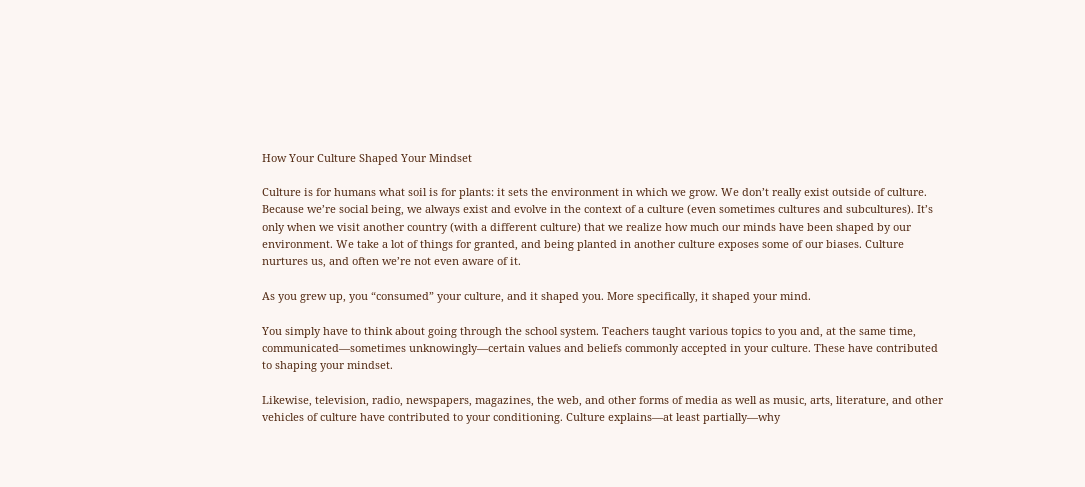How Your Culture Shaped Your Mindset

Culture is for humans what soil is for plants: it sets the environment in which we grow. We don’t really exist outside of culture. Because we’re social being, we always exist and evolve in the context of a culture (even sometimes cultures and subcultures). It’s only when we visit another country (with a different culture) that we realize how much our minds have been shaped by our environment. We take a lot of things for granted, and being planted in another culture exposes some of our biases. Culture nurtures us, and often we’re not even aware of it.

As you grew up, you “consumed” your culture, and it shaped you. More specifically, it shaped your mind.

You simply have to think about going through the school system. Teachers taught various topics to you and, at the same time, communicated—sometimes unknowingly—certain values and beliefs commonly accepted in your culture. These have contributed to shaping your mindset.

Likewise, television, radio, newspapers, magazines, the web, and other forms of media as well as music, arts, literature, and other vehicles of culture have contributed to your conditioning. Culture explains—at least partially—why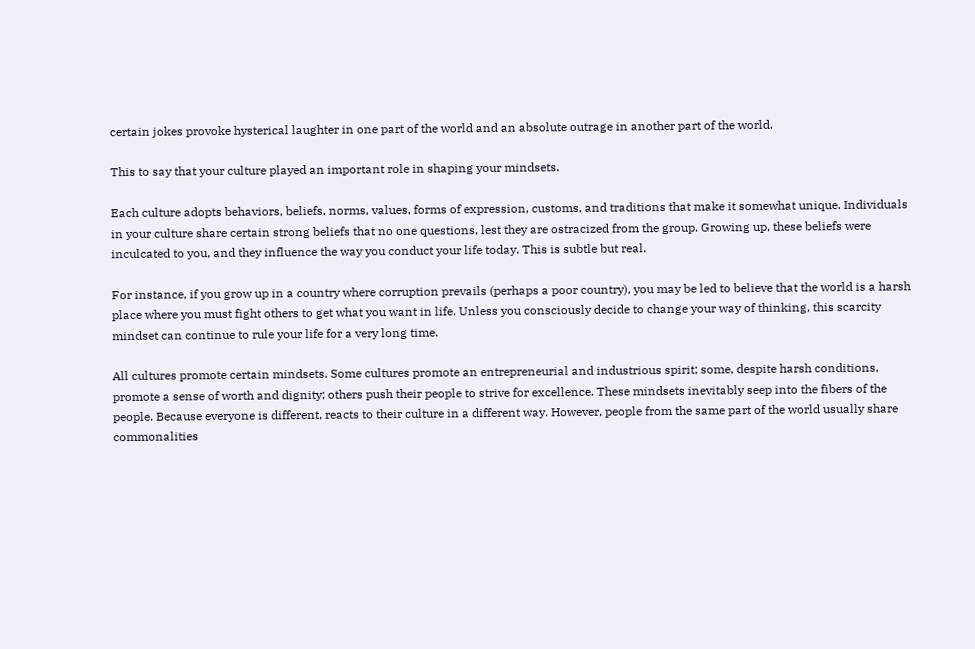certain jokes provoke hysterical laughter in one part of the world and an absolute outrage in another part of the world.

This to say that your culture played an important role in shaping your mindsets.

Each culture adopts behaviors, beliefs, norms, values, forms of expression, customs, and traditions that make it somewhat unique. Individuals in your culture share certain strong beliefs that no one questions, lest they are ostracized from the group. Growing up, these beliefs were inculcated to you, and they influence the way you conduct your life today. This is subtle but real.

For instance, if you grow up in a country where corruption prevails (perhaps a poor country), you may be led to believe that the world is a harsh place where you must fight others to get what you want in life. Unless you consciously decide to change your way of thinking, this scarcity mindset can continue to rule your life for a very long time.

All cultures promote certain mindsets. Some cultures promote an entrepreneurial and industrious spirit; some, despite harsh conditions, promote a sense of worth and dignity; others push their people to strive for excellence. These mindsets inevitably seep into the fibers of the people. Because everyone is different, reacts to their culture in a different way. However, people from the same part of the world usually share commonalities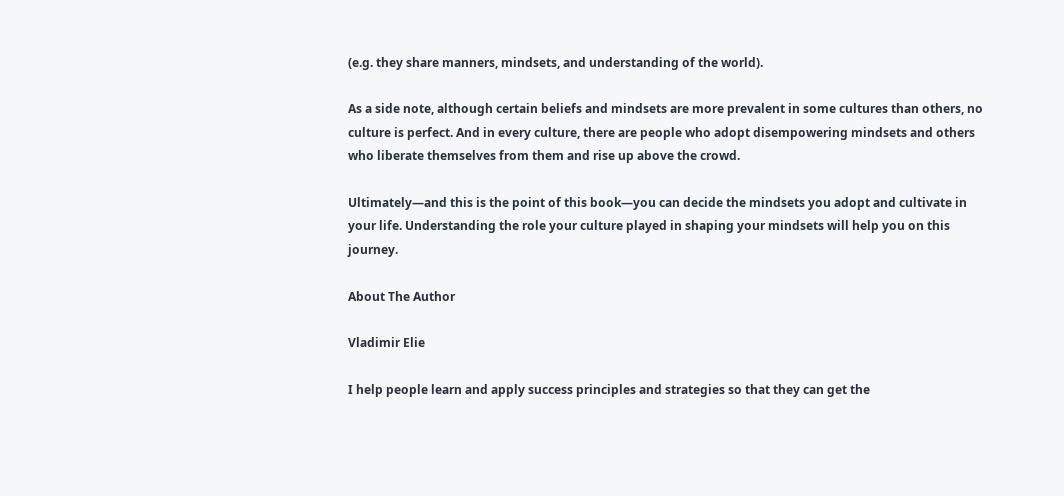(e.g. they share manners, mindsets, and understanding of the world).

As a side note, although certain beliefs and mindsets are more prevalent in some cultures than others, no culture is perfect. And in every culture, there are people who adopt disempowering mindsets and others who liberate themselves from them and rise up above the crowd.

Ultimately—and this is the point of this book—you can decide the mindsets you adopt and cultivate in your life. Understanding the role your culture played in shaping your mindsets will help you on this journey.

About The Author

Vladimir Elie

I help people learn and apply success principles and strategies so that they can get the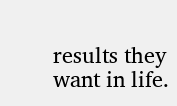results they want in life.